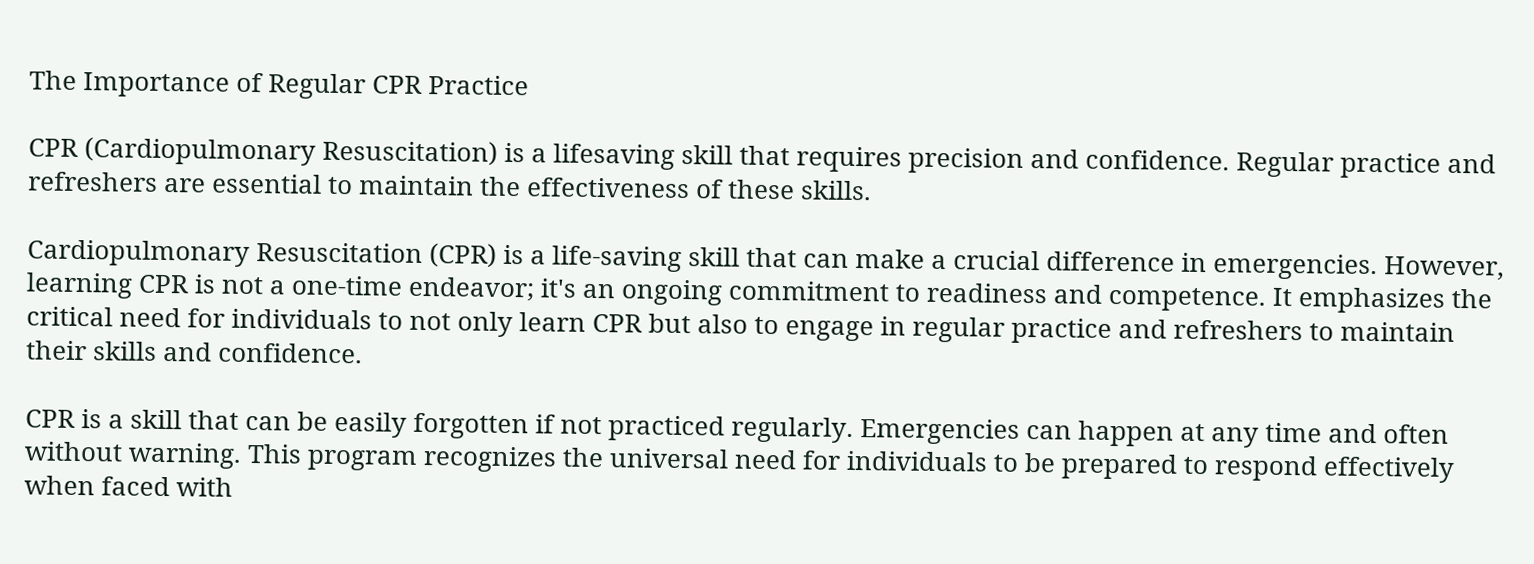The Importance of Regular CPR Practice

CPR (Cardiopulmonary Resuscitation) is a lifesaving skill that requires precision and confidence. Regular practice and refreshers are essential to maintain the effectiveness of these skills.

Cardiopulmonary Resuscitation (CPR) is a life-saving skill that can make a crucial difference in emergencies. However, learning CPR is not a one-time endeavor; it's an ongoing commitment to readiness and competence. It emphasizes the critical need for individuals to not only learn CPR but also to engage in regular practice and refreshers to maintain their skills and confidence.

CPR is a skill that can be easily forgotten if not practiced regularly. Emergencies can happen at any time and often without warning. This program recognizes the universal need for individuals to be prepared to respond effectively when faced with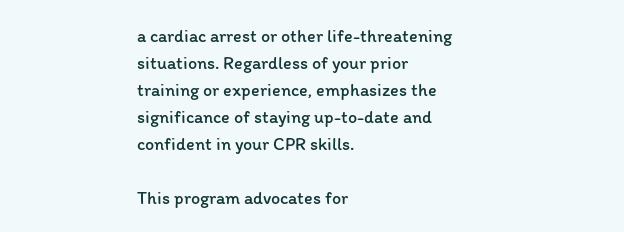a cardiac arrest or other life-threatening situations. Regardless of your prior training or experience, emphasizes the significance of staying up-to-date and confident in your CPR skills.

This program advocates for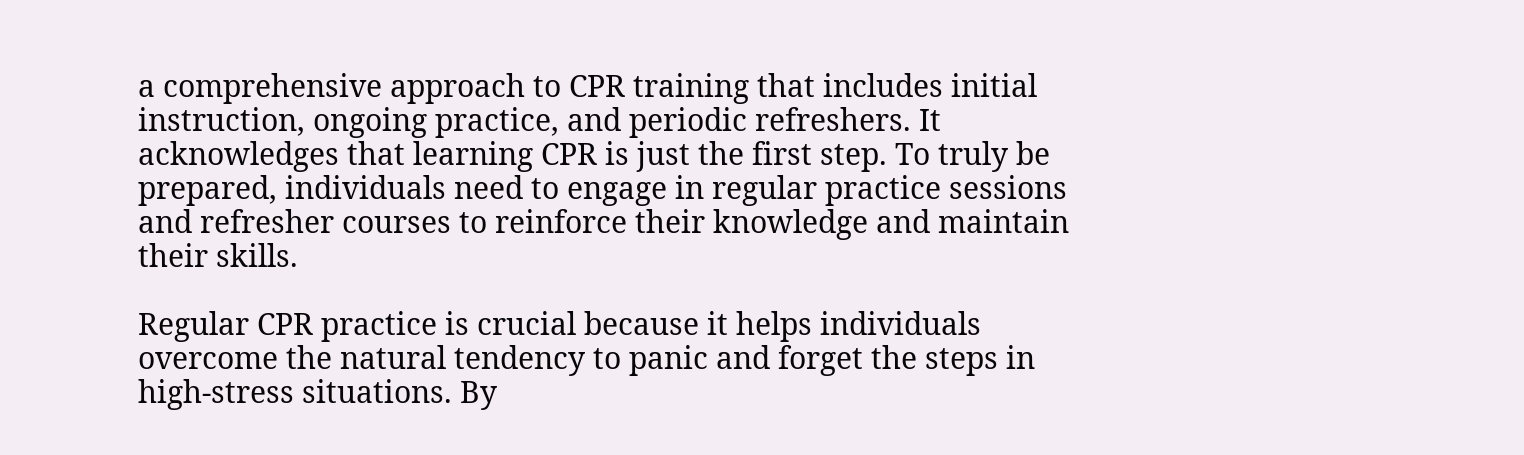a comprehensive approach to CPR training that includes initial instruction, ongoing practice, and periodic refreshers. It acknowledges that learning CPR is just the first step. To truly be prepared, individuals need to engage in regular practice sessions and refresher courses to reinforce their knowledge and maintain their skills.

Regular CPR practice is crucial because it helps individuals overcome the natural tendency to panic and forget the steps in high-stress situations. By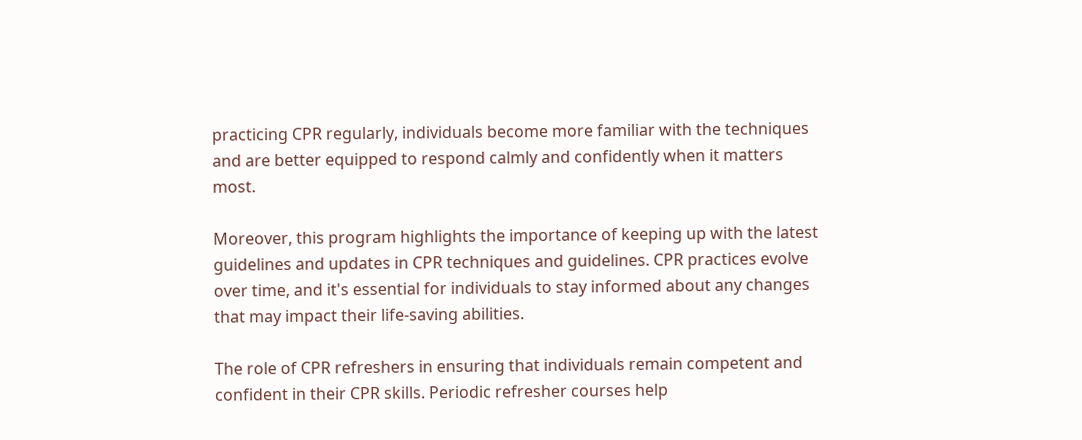practicing CPR regularly, individuals become more familiar with the techniques and are better equipped to respond calmly and confidently when it matters most.

Moreover, this program highlights the importance of keeping up with the latest guidelines and updates in CPR techniques and guidelines. CPR practices evolve over time, and it's essential for individuals to stay informed about any changes that may impact their life-saving abilities.

The role of CPR refreshers in ensuring that individuals remain competent and confident in their CPR skills. Periodic refresher courses help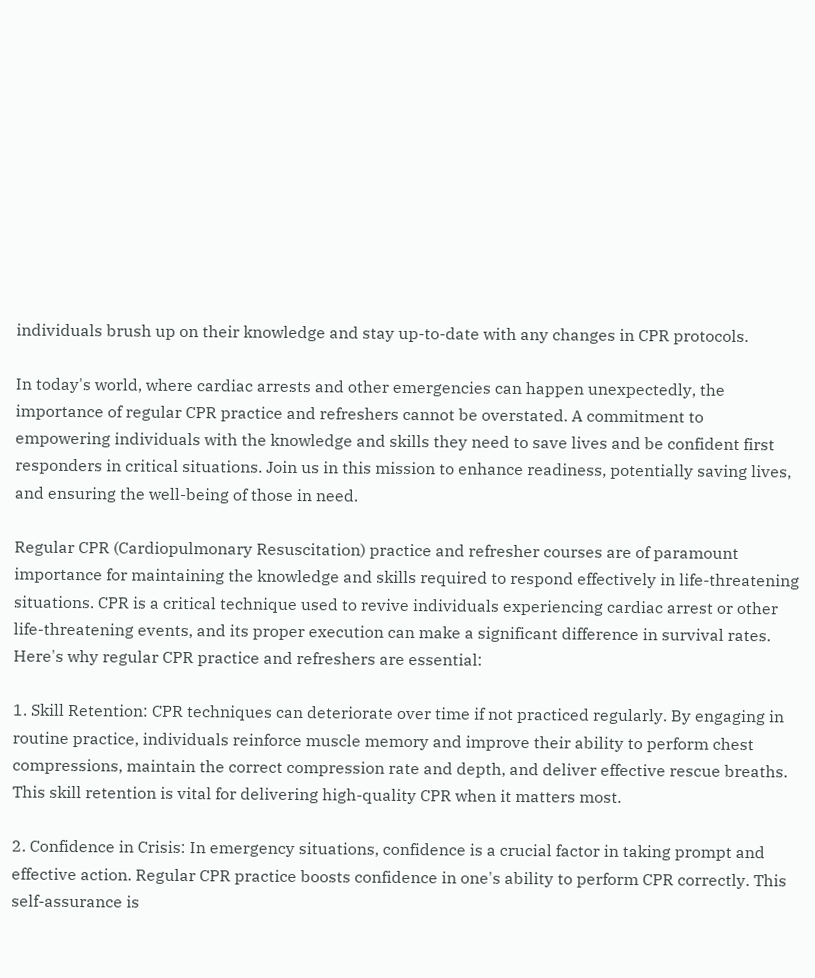individuals brush up on their knowledge and stay up-to-date with any changes in CPR protocols.

In today's world, where cardiac arrests and other emergencies can happen unexpectedly, the importance of regular CPR practice and refreshers cannot be overstated. A commitment to empowering individuals with the knowledge and skills they need to save lives and be confident first responders in critical situations. Join us in this mission to enhance readiness, potentially saving lives, and ensuring the well-being of those in need.

Regular CPR (Cardiopulmonary Resuscitation) practice and refresher courses are of paramount importance for maintaining the knowledge and skills required to respond effectively in life-threatening situations. CPR is a critical technique used to revive individuals experiencing cardiac arrest or other life-threatening events, and its proper execution can make a significant difference in survival rates. Here's why regular CPR practice and refreshers are essential:

1. Skill Retention: CPR techniques can deteriorate over time if not practiced regularly. By engaging in routine practice, individuals reinforce muscle memory and improve their ability to perform chest compressions, maintain the correct compression rate and depth, and deliver effective rescue breaths. This skill retention is vital for delivering high-quality CPR when it matters most.

2. Confidence in Crisis: In emergency situations, confidence is a crucial factor in taking prompt and effective action. Regular CPR practice boosts confidence in one's ability to perform CPR correctly. This self-assurance is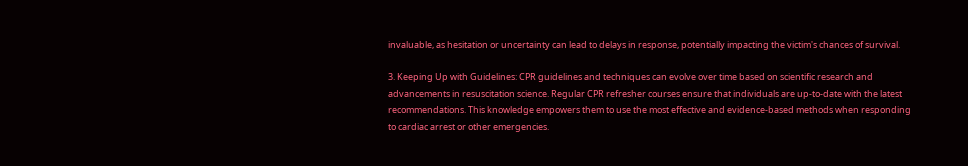invaluable, as hesitation or uncertainty can lead to delays in response, potentially impacting the victim's chances of survival.

3. Keeping Up with Guidelines: CPR guidelines and techniques can evolve over time based on scientific research and advancements in resuscitation science. Regular CPR refresher courses ensure that individuals are up-to-date with the latest recommendations. This knowledge empowers them to use the most effective and evidence-based methods when responding to cardiac arrest or other emergencies.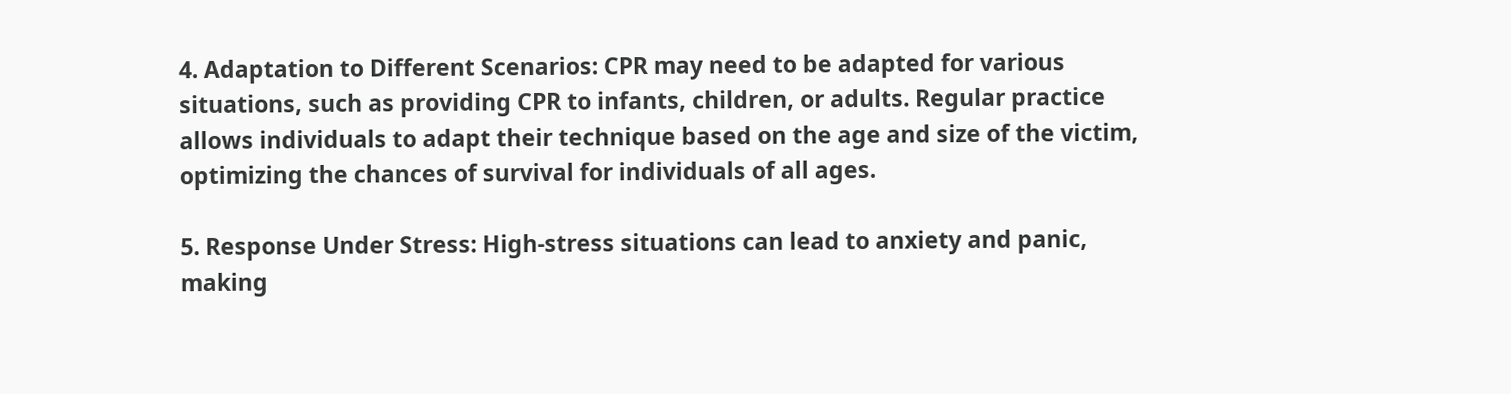4. Adaptation to Different Scenarios: CPR may need to be adapted for various situations, such as providing CPR to infants, children, or adults. Regular practice allows individuals to adapt their technique based on the age and size of the victim, optimizing the chances of survival for individuals of all ages.

5. Response Under Stress: High-stress situations can lead to anxiety and panic, making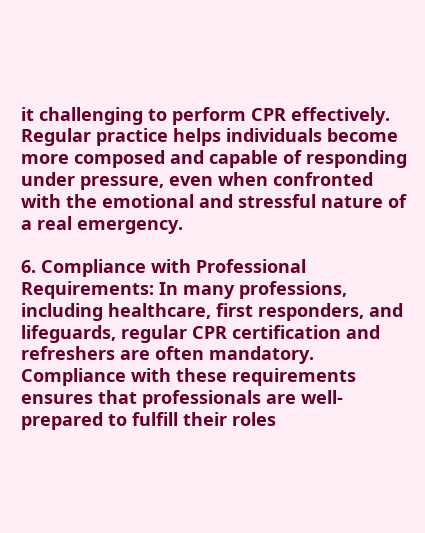it challenging to perform CPR effectively. Regular practice helps individuals become more composed and capable of responding under pressure, even when confronted with the emotional and stressful nature of a real emergency.

6. Compliance with Professional Requirements: In many professions, including healthcare, first responders, and lifeguards, regular CPR certification and refreshers are often mandatory. Compliance with these requirements ensures that professionals are well-prepared to fulfill their roles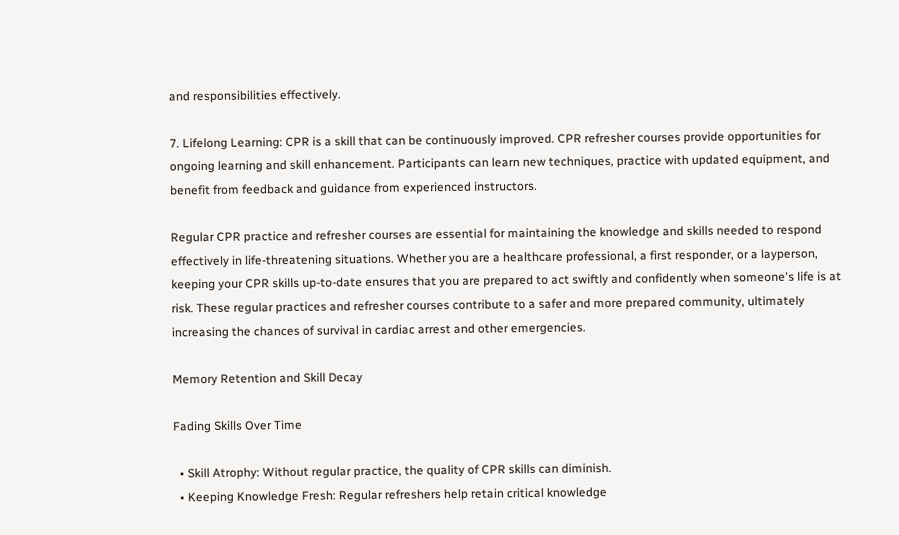and responsibilities effectively.

7. Lifelong Learning: CPR is a skill that can be continuously improved. CPR refresher courses provide opportunities for ongoing learning and skill enhancement. Participants can learn new techniques, practice with updated equipment, and benefit from feedback and guidance from experienced instructors.

Regular CPR practice and refresher courses are essential for maintaining the knowledge and skills needed to respond effectively in life-threatening situations. Whether you are a healthcare professional, a first responder, or a layperson, keeping your CPR skills up-to-date ensures that you are prepared to act swiftly and confidently when someone's life is at risk. These regular practices and refresher courses contribute to a safer and more prepared community, ultimately increasing the chances of survival in cardiac arrest and other emergencies.

Memory Retention and Skill Decay

Fading Skills Over Time

  • Skill Atrophy: Without regular practice, the quality of CPR skills can diminish.
  • Keeping Knowledge Fresh: Regular refreshers help retain critical knowledge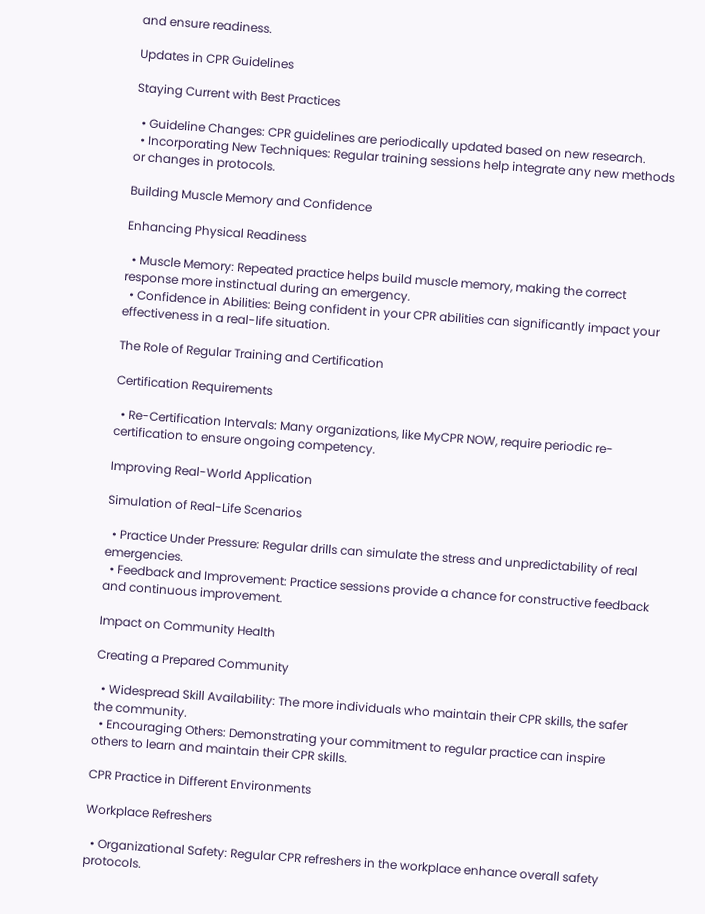and ensure readiness.

Updates in CPR Guidelines

Staying Current with Best Practices

  • Guideline Changes: CPR guidelines are periodically updated based on new research.
  • Incorporating New Techniques: Regular training sessions help integrate any new methods or changes in protocols.

Building Muscle Memory and Confidence

Enhancing Physical Readiness

  • Muscle Memory: Repeated practice helps build muscle memory, making the correct response more instinctual during an emergency.
  • Confidence in Abilities: Being confident in your CPR abilities can significantly impact your effectiveness in a real-life situation.

The Role of Regular Training and Certification

Certification Requirements

  • Re-Certification Intervals: Many organizations, like MyCPR NOW, require periodic re-certification to ensure ongoing competency.

Improving Real-World Application

Simulation of Real-Life Scenarios

  • Practice Under Pressure: Regular drills can simulate the stress and unpredictability of real emergencies.
  • Feedback and Improvement: Practice sessions provide a chance for constructive feedback and continuous improvement.

Impact on Community Health

Creating a Prepared Community

  • Widespread Skill Availability: The more individuals who maintain their CPR skills, the safer the community.
  • Encouraging Others: Demonstrating your commitment to regular practice can inspire others to learn and maintain their CPR skills.

CPR Practice in Different Environments

Workplace Refreshers

  • Organizational Safety: Regular CPR refreshers in the workplace enhance overall safety protocols.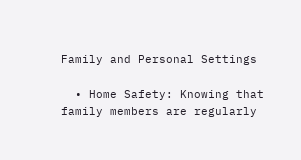Family and Personal Settings

  • Home Safety: Knowing that family members are regularly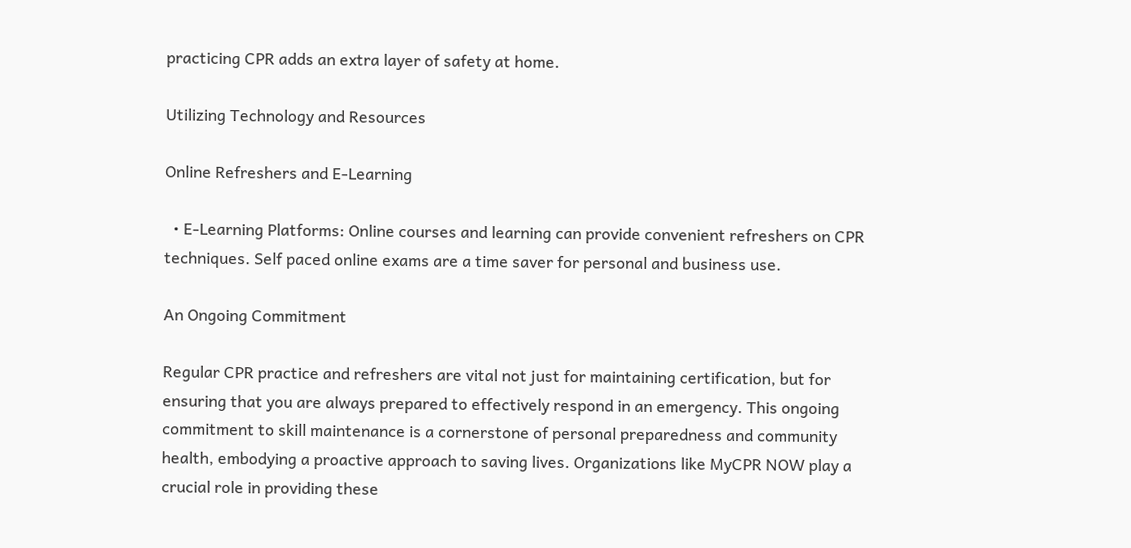practicing CPR adds an extra layer of safety at home.

Utilizing Technology and Resources

Online Refreshers and E-Learning

  • E-Learning Platforms: Online courses and learning can provide convenient refreshers on CPR techniques. Self paced online exams are a time saver for personal and business use.

An Ongoing Commitment

Regular CPR practice and refreshers are vital not just for maintaining certification, but for ensuring that you are always prepared to effectively respond in an emergency. This ongoing commitment to skill maintenance is a cornerstone of personal preparedness and community health, embodying a proactive approach to saving lives. Organizations like MyCPR NOW play a crucial role in providing these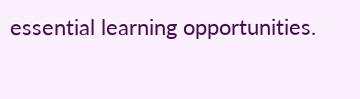essential learning opportunities.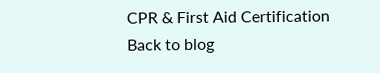CPR & First Aid Certification
Back to blog